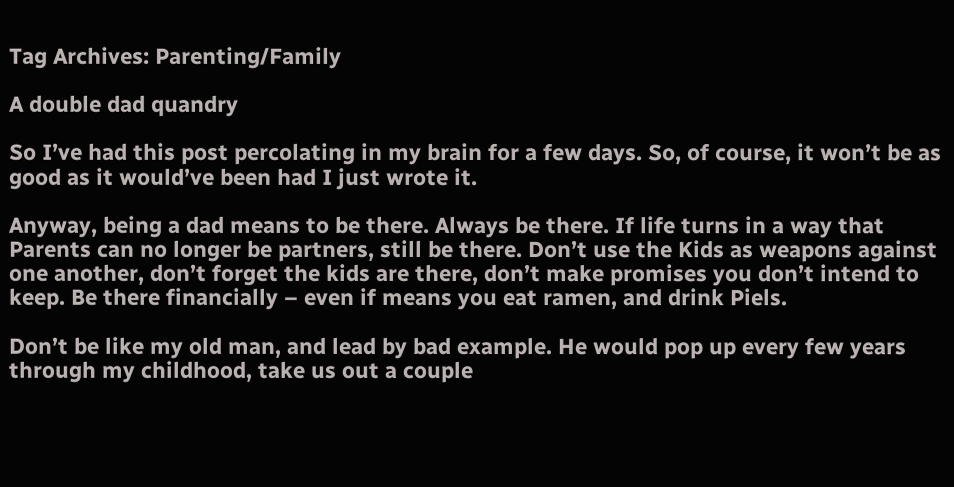Tag Archives: Parenting/Family

A double dad quandry

So I’ve had this post percolating in my brain for a few days. So, of course, it won’t be as good as it would’ve been had I just wrote it.

Anyway, being a dad means to be there. Always be there. If life turns in a way that Parents can no longer be partners, still be there. Don’t use the Kids as weapons against one another, don’t forget the kids are there, don’t make promises you don’t intend to keep. Be there financially – even if means you eat ramen, and drink Piels.

Don’t be like my old man, and lead by bad example. He would pop up every few years through my childhood, take us out a couple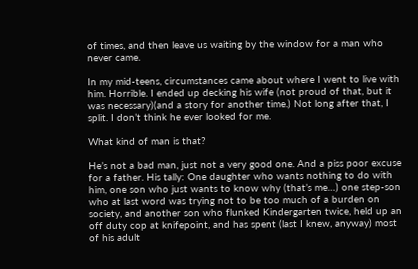of times, and then leave us waiting by the window for a man who never came.

In my mid-teens, circumstances came about where I went to live with him. Horrible. I ended up decking his wife (not proud of that, but it was necessary)(and a story for another time.) Not long after that, I split. I don’t think he ever looked for me.

What kind of man is that?

He’s not a bad man, just not a very good one. And a piss poor excuse for a father. His tally: One daughter who wants nothing to do with him, one son who just wants to know why (that’s me…) one step-son who at last word was trying not to be too much of a burden on society, and another son who flunked Kindergarten twice, held up an off duty cop at knifepoint, and has spent (last I knew, anyway) most of his adult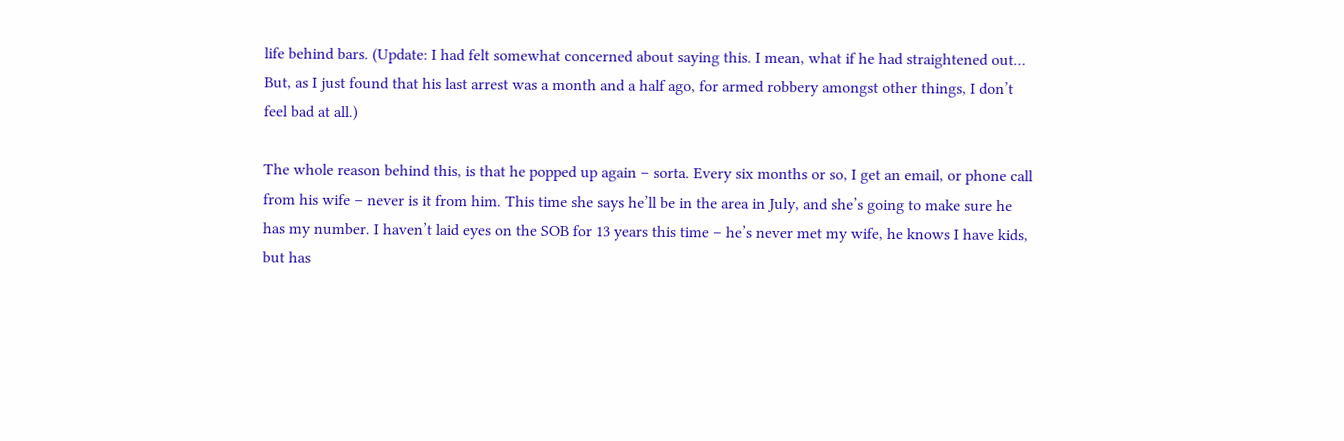life behind bars. (Update: I had felt somewhat concerned about saying this. I mean, what if he had straightened out… But, as I just found that his last arrest was a month and a half ago, for armed robbery amongst other things, I don’t feel bad at all.)

The whole reason behind this, is that he popped up again – sorta. Every six months or so, I get an email, or phone call from his wife – never is it from him. This time she says he’ll be in the area in July, and she’s going to make sure he has my number. I haven’t laid eyes on the SOB for 13 years this time – he’s never met my wife, he knows I have kids, but has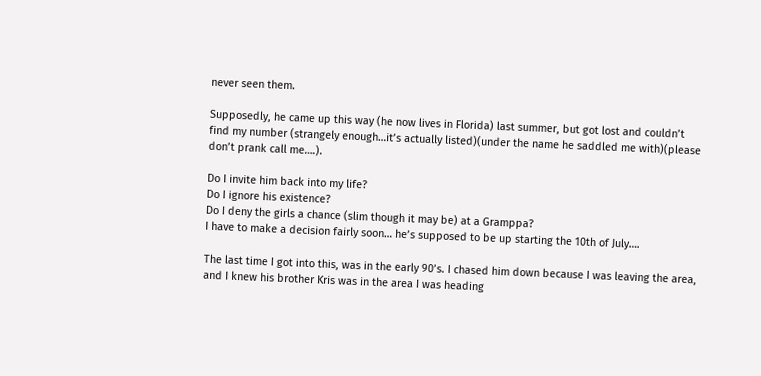never seen them.

Supposedly, he came up this way (he now lives in Florida) last summer, but got lost and couldn’t find my number (strangely enough…it’s actually listed)(under the name he saddled me with)(please don’t prank call me….).

Do I invite him back into my life?
Do I ignore his existence?
Do I deny the girls a chance (slim though it may be) at a Gramppa?
I have to make a decision fairly soon… he’s supposed to be up starting the 10th of July….

The last time I got into this, was in the early 90’s. I chased him down because I was leaving the area, and I knew his brother Kris was in the area I was heading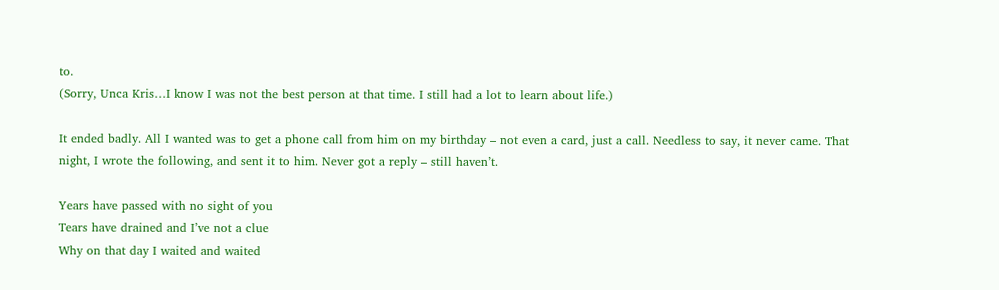to.
(Sorry, Unca Kris…I know I was not the best person at that time. I still had a lot to learn about life.)

It ended badly. All I wanted was to get a phone call from him on my birthday – not even a card, just a call. Needless to say, it never came. That night, I wrote the following, and sent it to him. Never got a reply – still haven’t.

Years have passed with no sight of you
Tears have drained and I’ve not a clue
Why on that day I waited and waited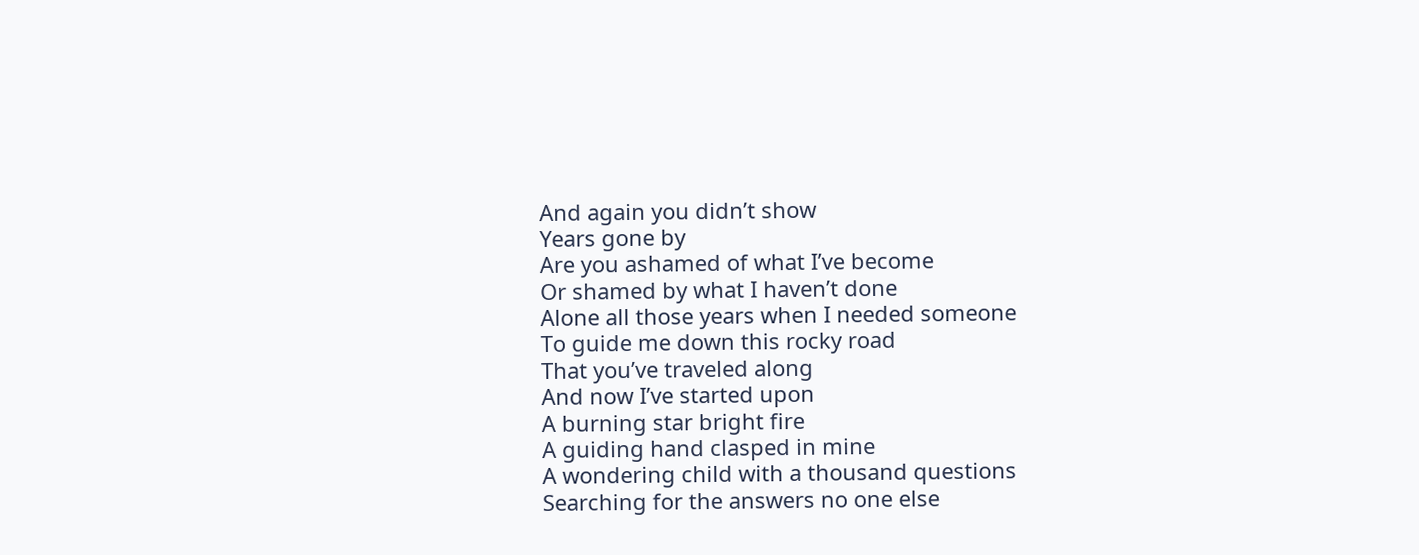And again you didn’t show
Years gone by
Are you ashamed of what I’ve become
Or shamed by what I haven’t done
Alone all those years when I needed someone
To guide me down this rocky road
That you’ve traveled along
And now I’ve started upon
A burning star bright fire
A guiding hand clasped in mine
A wondering child with a thousand questions
Searching for the answers no one else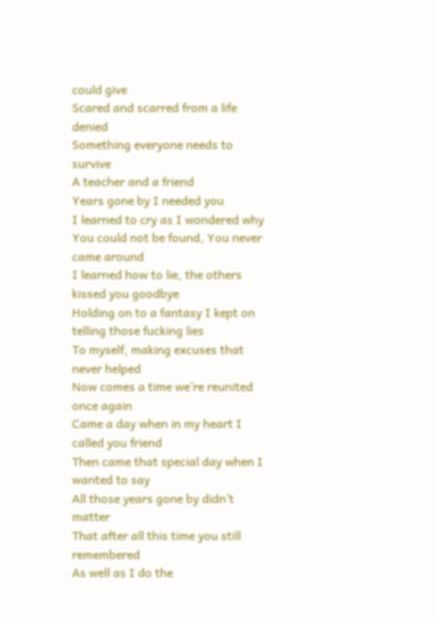could give
Scared and scarred from a life denied
Something everyone needs to survive
A teacher and a friend
Years gone by I needed you
I learned to cry as I wondered why
You could not be found, You never came around
I learned how to lie, the others kissed you goodbye
Holding on to a fantasy I kept on telling those fucking lies
To myself, making excuses that never helped
Now comes a time we’re reunited once again
Came a day when in my heart I called you friend
Then came that special day when I wanted to say
All those years gone by didn’t matter
That after all this time you still remembered
As well as I do the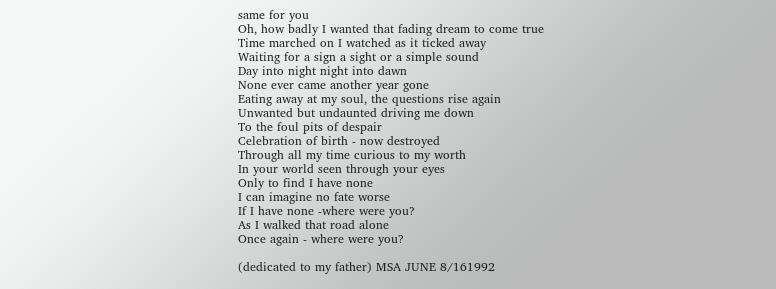same for you
Oh, how badly I wanted that fading dream to come true
Time marched on I watched as it ticked away
Waiting for a sign a sight or a simple sound
Day into night night into dawn
None ever came another year gone
Eating away at my soul, the questions rise again
Unwanted but undaunted driving me down
To the foul pits of despair
Celebration of birth ‑ now destroyed
Through all my time curious to my worth
In your world seen through your eyes
Only to find I have none
I can imagine no fate worse
If I have none ‑where were you?
As I walked that road alone
Once again ‑ where were you?

(dedicated to my father) MSA JUNE 8/161992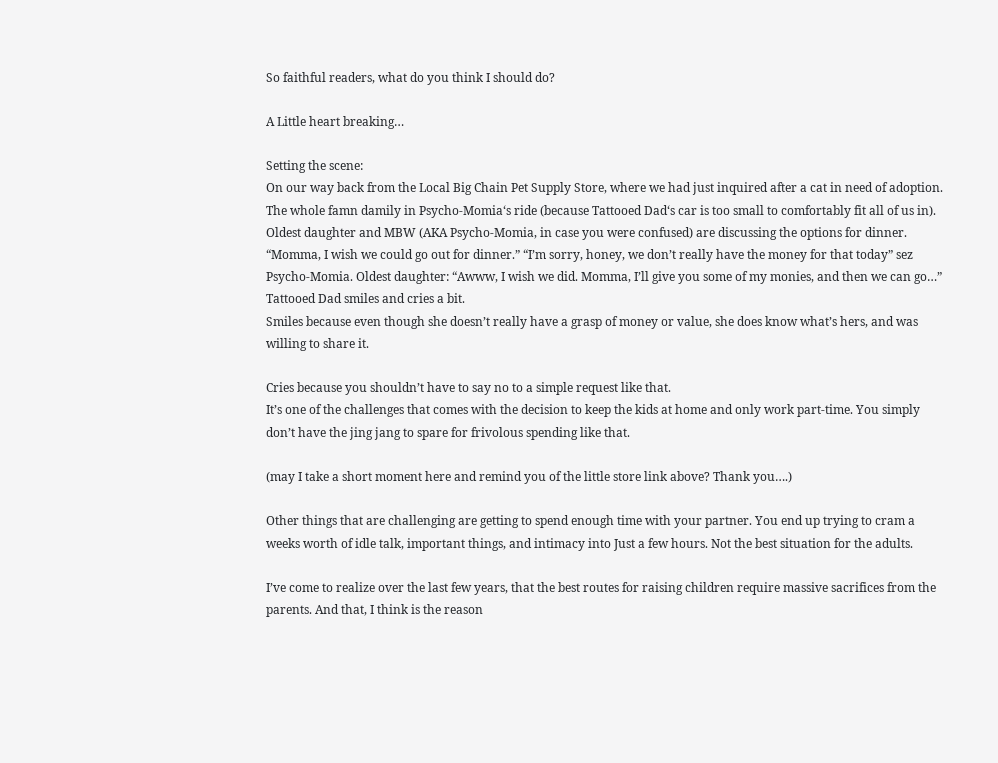So faithful readers, what do you think I should do?

A Little heart breaking…

Setting the scene:
On our way back from the Local Big Chain Pet Supply Store, where we had just inquired after a cat in need of adoption. The whole famn damily in Psycho-Momia‘s ride (because Tattooed Dad‘s car is too small to comfortably fit all of us in). Oldest daughter and MBW (AKA Psycho-Momia, in case you were confused) are discussing the options for dinner. “Momma, I wish we could go out for dinner.” “I’m sorry, honey, we don’t really have the money for that today” sez Psycho-Momia. Oldest daughter: “Awww, I wish we did. Momma, I’ll give you some of my monies, and then we can go…”
Tattooed Dad smiles and cries a bit.
Smiles because even though she doesn’t really have a grasp of money or value, she does know what’s hers, and was willing to share it.

Cries because you shouldn’t have to say no to a simple request like that.
It’s one of the challenges that comes with the decision to keep the kids at home and only work part-time. You simply don’t have the jing jang to spare for frivolous spending like that.

(may I take a short moment here and remind you of the little store link above? Thank you….)

Other things that are challenging are getting to spend enough time with your partner. You end up trying to cram a weeks worth of idle talk, important things, and intimacy into Just a few hours. Not the best situation for the adults.

I’ve come to realize over the last few years, that the best routes for raising children require massive sacrifices from the parents. And that, I think is the reason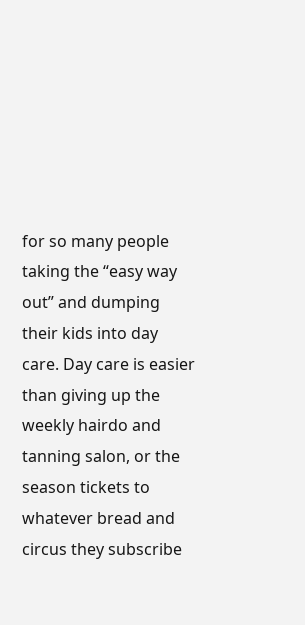for so many people taking the “easy way out” and dumping their kids into day care. Day care is easier than giving up the weekly hairdo and tanning salon, or the season tickets to whatever bread and circus they subscribe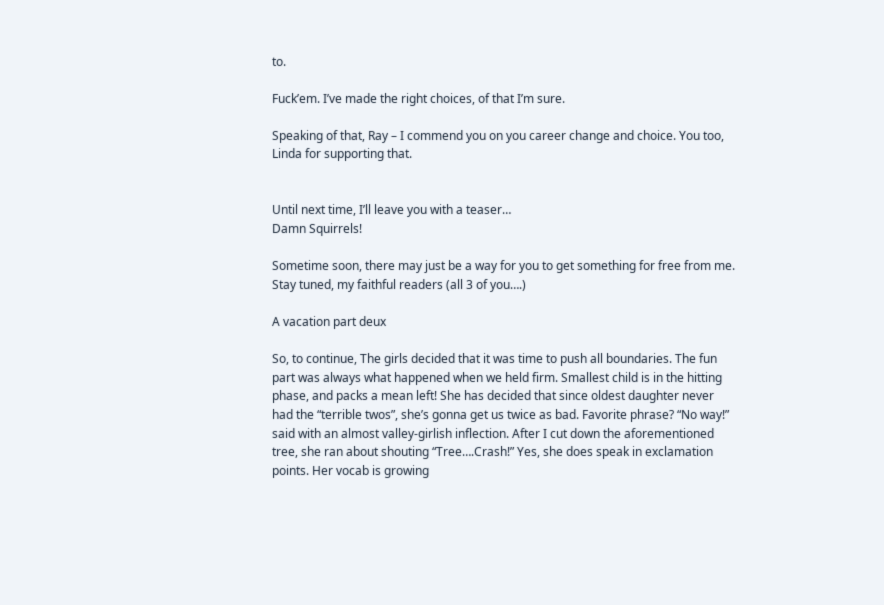to.

Fuck’em. I’ve made the right choices, of that I’m sure.

Speaking of that, Ray – I commend you on you career change and choice. You too, Linda for supporting that.


Until next time, I’ll leave you with a teaser…
Damn Squirrels!

Sometime soon, there may just be a way for you to get something for free from me.
Stay tuned, my faithful readers (all 3 of you….)

A vacation part deux

So, to continue, The girls decided that it was time to push all boundaries. The fun part was always what happened when we held firm. Smallest child is in the hitting phase, and packs a mean left! She has decided that since oldest daughter never had the “terrible twos”, she’s gonna get us twice as bad. Favorite phrase? “No way!” said with an almost valley-girlish inflection. After I cut down the aforementioned tree, she ran about shouting “Tree….Crash!” Yes, she does speak in exclamation points. Her vocab is growing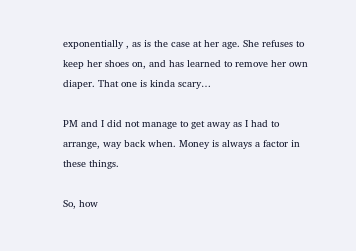exponentially , as is the case at her age. She refuses to keep her shoes on, and has learned to remove her own diaper. That one is kinda scary…

PM and I did not manage to get away as I had to arrange, way back when. Money is always a factor in these things.

So, how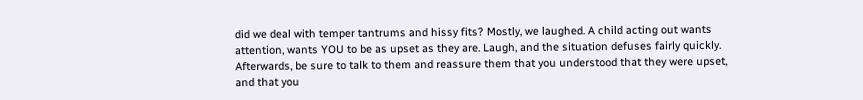did we deal with temper tantrums and hissy fits? Mostly, we laughed. A child acting out wants attention, wants YOU to be as upset as they are. Laugh, and the situation defuses fairly quickly. Afterwards, be sure to talk to them and reassure them that you understood that they were upset, and that you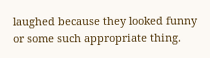laughed because they looked funny or some such appropriate thing.